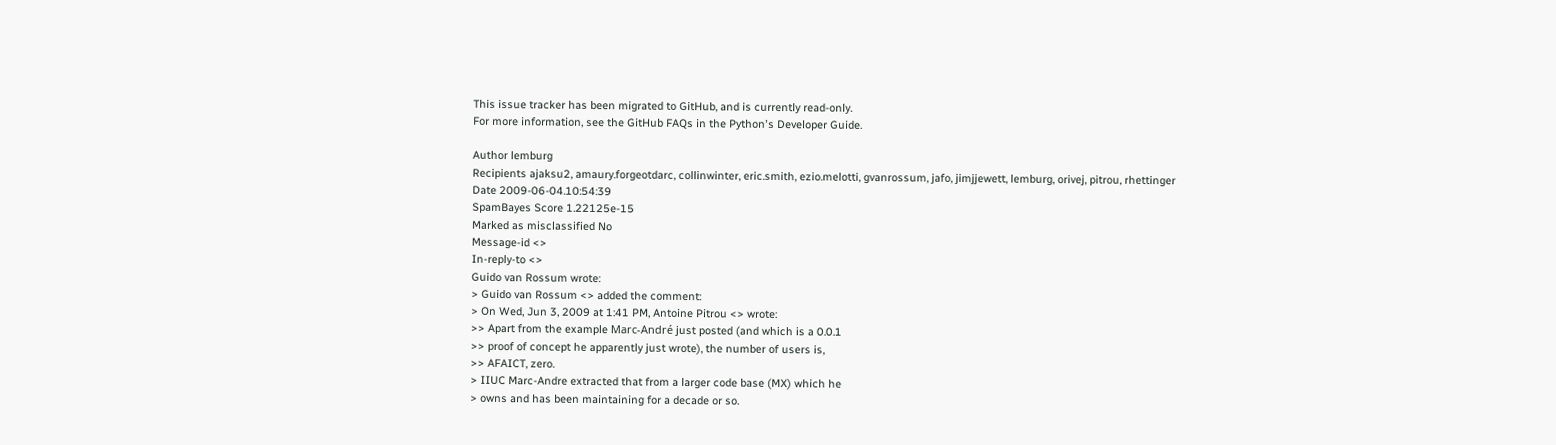This issue tracker has been migrated to GitHub, and is currently read-only.
For more information, see the GitHub FAQs in the Python's Developer Guide.

Author lemburg
Recipients ajaksu2, amaury.forgeotdarc, collinwinter, eric.smith, ezio.melotti, gvanrossum, jafo, jimjjewett, lemburg, orivej, pitrou, rhettinger
Date 2009-06-04.10:54:39
SpamBayes Score 1.22125e-15
Marked as misclassified No
Message-id <>
In-reply-to <>
Guido van Rossum wrote:
> Guido van Rossum <> added the comment:
> On Wed, Jun 3, 2009 at 1:41 PM, Antoine Pitrou <> wrote:
>> Apart from the example Marc-André just posted (and which is a 0.0.1
>> proof of concept he apparently just wrote), the number of users is,
>> AFAICT, zero.
> IIUC Marc-Andre extracted that from a larger code base (MX) which he
> owns and has been maintaining for a decade or so.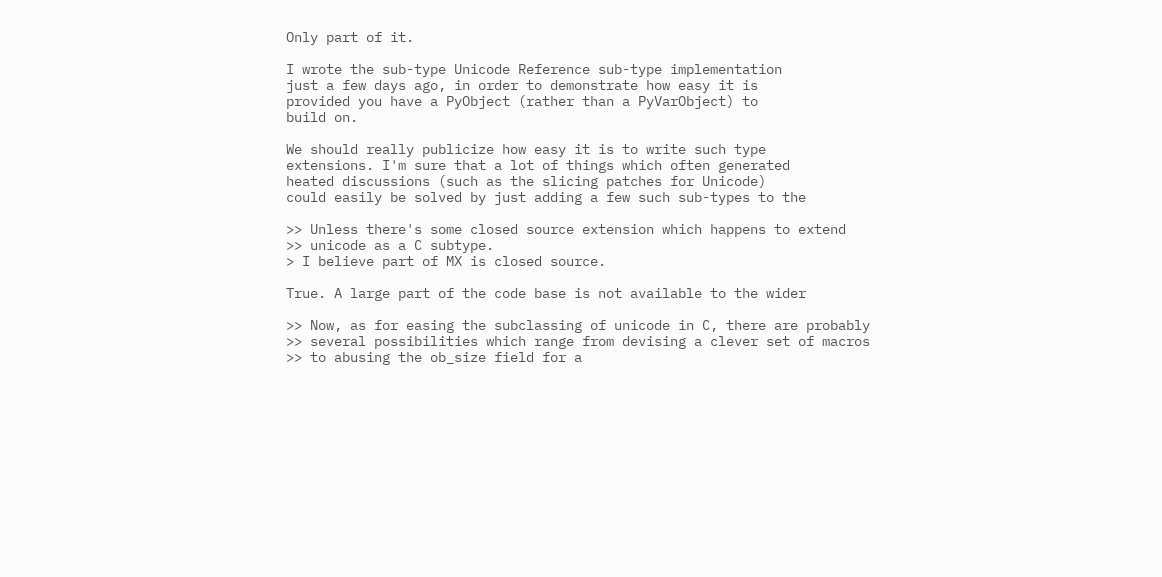Only part of it.

I wrote the sub-type Unicode Reference sub-type implementation
just a few days ago, in order to demonstrate how easy it is
provided you have a PyObject (rather than a PyVarObject) to
build on.

We should really publicize how easy it is to write such type
extensions. I'm sure that a lot of things which often generated
heated discussions (such as the slicing patches for Unicode)
could easily be solved by just adding a few such sub-types to the

>> Unless there's some closed source extension which happens to extend
>> unicode as a C subtype.
> I believe part of MX is closed source.

True. A large part of the code base is not available to the wider

>> Now, as for easing the subclassing of unicode in C, there are probably
>> several possibilities which range from devising a clever set of macros
>> to abusing the ob_size field for a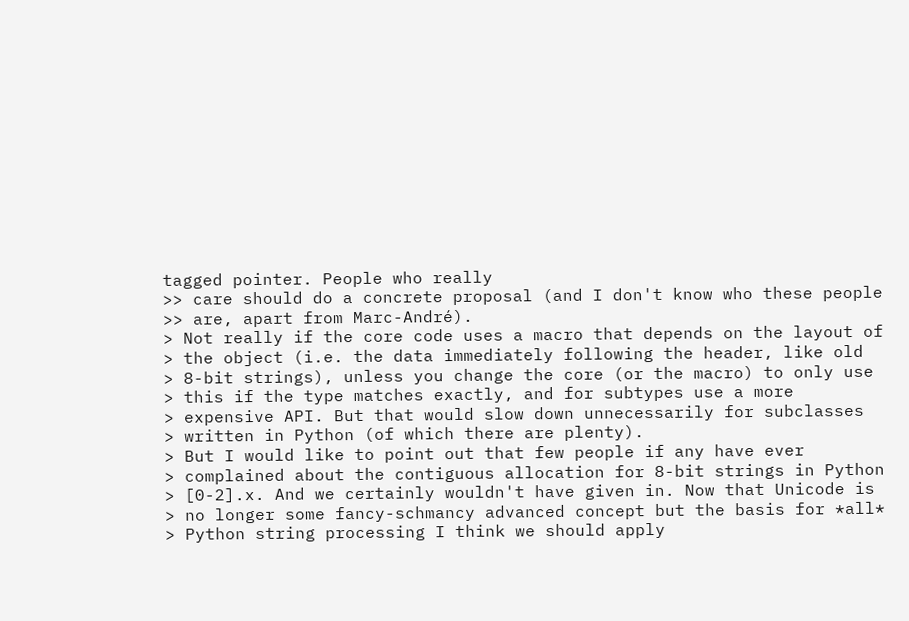tagged pointer. People who really
>> care should do a concrete proposal (and I don't know who these people
>> are, apart from Marc-André).
> Not really if the core code uses a macro that depends on the layout of
> the object (i.e. the data immediately following the header, like old
> 8-bit strings), unless you change the core (or the macro) to only use
> this if the type matches exactly, and for subtypes use a more
> expensive API. But that would slow down unnecessarily for subclasses
> written in Python (of which there are plenty).
> But I would like to point out that few people if any have ever
> complained about the contiguous allocation for 8-bit strings in Python
> [0-2].x. And we certainly wouldn't have given in. Now that Unicode is
> no longer some fancy-schmancy advanced concept but the basis for *all*
> Python string processing I think we should apply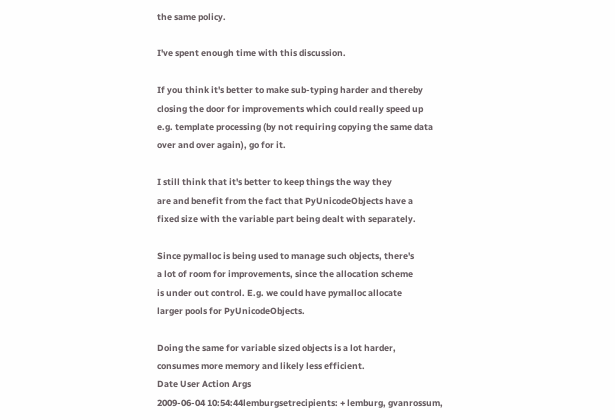the same policy.

I've spent enough time with this discussion.

If you think it's better to make sub-typing harder and thereby
closing the door for improvements which could really speed up
e.g. template processing (by not requiring copying the same data
over and over again), go for it.

I still think that it's better to keep things the way they
are and benefit from the fact that PyUnicodeObjects have a
fixed size with the variable part being dealt with separately.

Since pymalloc is being used to manage such objects, there's
a lot of room for improvements, since the allocation scheme
is under out control. E.g. we could have pymalloc allocate
larger pools for PyUnicodeObjects.

Doing the same for variable sized objects is a lot harder,
consumes more memory and likely less efficient.
Date User Action Args
2009-06-04 10:54:44lemburgsetrecipients: + lemburg, gvanrossum,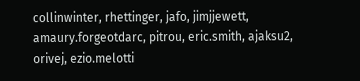collinwinter, rhettinger, jafo, jimjjewett, amaury.forgeotdarc, pitrou, eric.smith, ajaksu2, orivej, ezio.melotti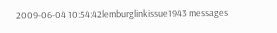2009-06-04 10:54:42lemburglinkissue1943 messages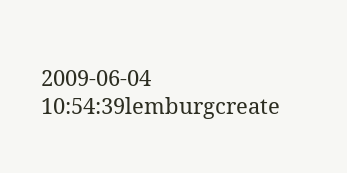2009-06-04 10:54:39lemburgcreate